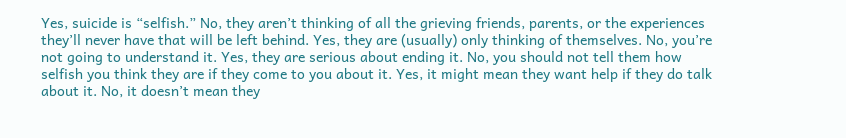Yes, suicide is “selfish.” No, they aren’t thinking of all the grieving friends, parents, or the experiences they’ll never have that will be left behind. Yes, they are (usually) only thinking of themselves. No, you’re not going to understand it. Yes, they are serious about ending it. No, you should not tell them how selfish you think they are if they come to you about it. Yes, it might mean they want help if they do talk about it. No, it doesn’t mean they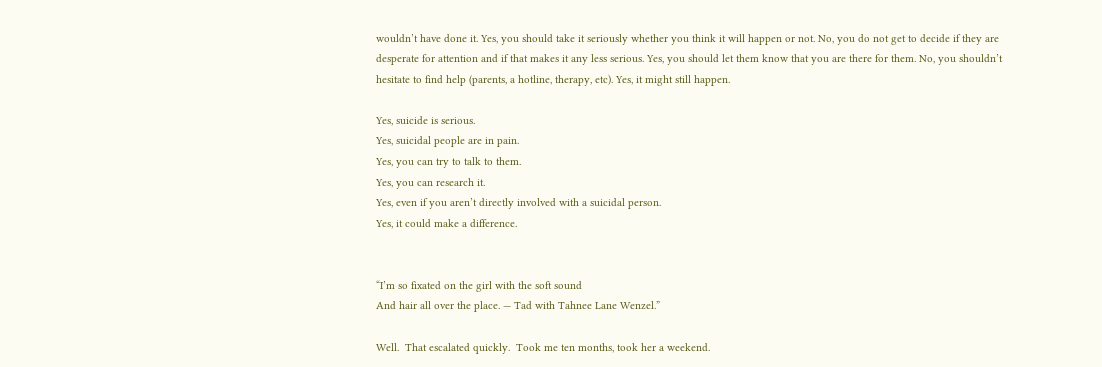wouldn’t have done it. Yes, you should take it seriously whether you think it will happen or not. No, you do not get to decide if they are desperate for attention and if that makes it any less serious. Yes, you should let them know that you are there for them. No, you shouldn’t hesitate to find help (parents, a hotline, therapy, etc). Yes, it might still happen.

Yes, suicide is serious.
Yes, suicidal people are in pain.
Yes, you can try to talk to them.
Yes, you can research it.
Yes, even if you aren’t directly involved with a suicidal person.
Yes, it could make a difference.


“I’m so fixated on the girl with the soft sound
And hair all over the place. — Tad with Tahnee Lane Wenzel.”

Well.  That escalated quickly.  Took me ten months, took her a weekend.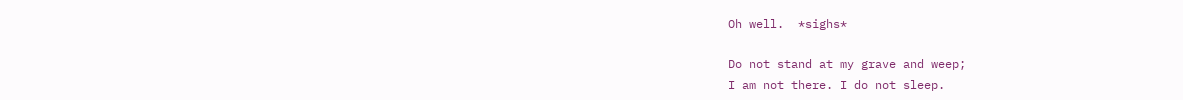Oh well.  *sighs*

Do not stand at my grave and weep;
I am not there. I do not sleep.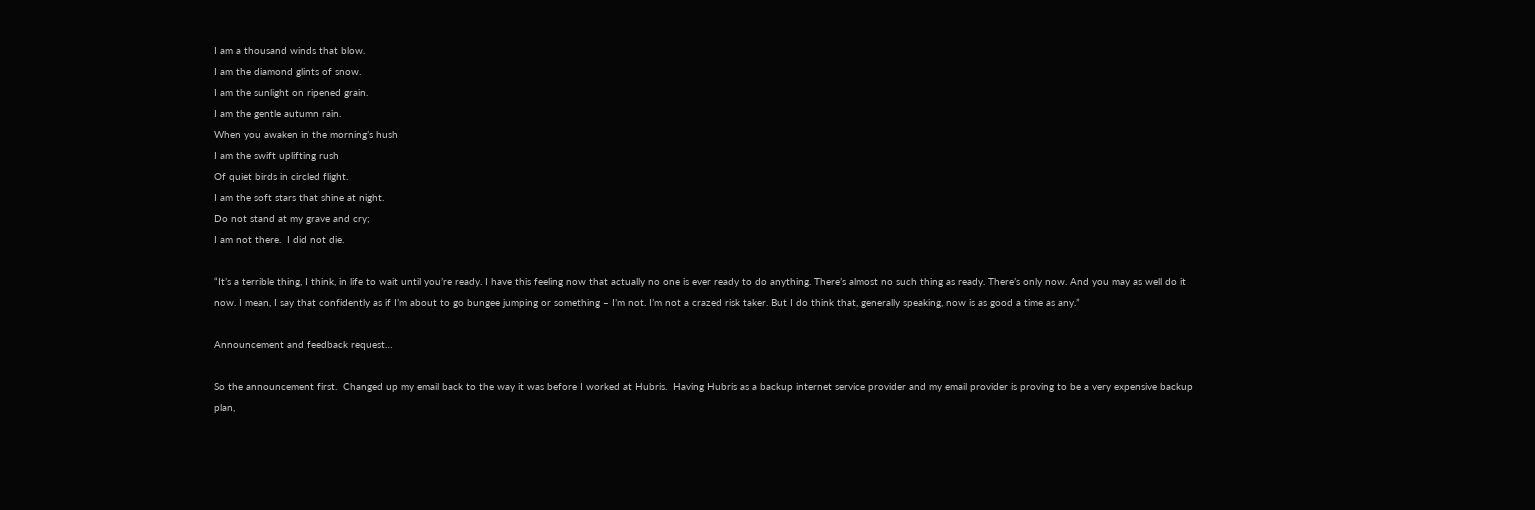I am a thousand winds that blow.
I am the diamond glints of snow.
I am the sunlight on ripened grain.
I am the gentle autumn rain.
When you awaken in the morning’s hush
I am the swift uplifting rush
Of quiet birds in circled flight.
I am the soft stars that shine at night.
Do not stand at my grave and cry;
I am not there.  I did not die.

“It’s a terrible thing, I think, in life to wait until you’re ready. I have this feeling now that actually no one is ever ready to do anything. There’s almost no such thing as ready. There’s only now. And you may as well do it now. I mean, I say that confidently as if I’m about to go bungee jumping or something – I’m not. I’m not a crazed risk taker. But I do think that, generally speaking, now is as good a time as any.”

Announcement and feedback request…

So the announcement first.  Changed up my email back to the way it was before I worked at Hubris.  Having Hubris as a backup internet service provider and my email provider is proving to be a very expensive backup plan,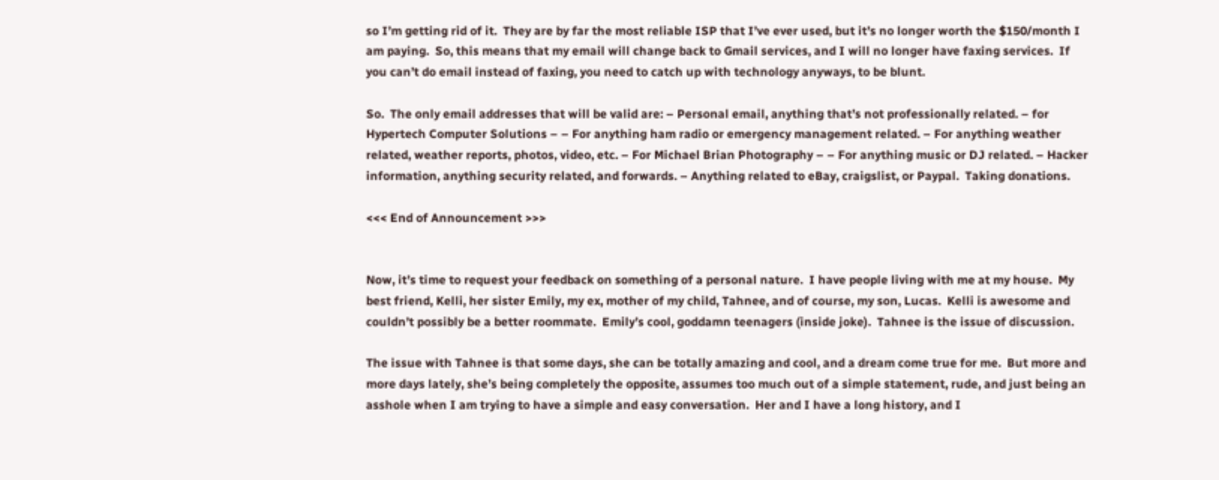so I’m getting rid of it.  They are by far the most reliable ISP that I’ve ever used, but it’s no longer worth the $150/month I am paying.  So, this means that my email will change back to Gmail services, and I will no longer have faxing services.  If you can’t do email instead of faxing, you need to catch up with technology anyways, to be blunt.

So.  The only email addresses that will be valid are: – Personal email, anything that’s not professionally related. – for Hypertech Computer Solutions – – For anything ham radio or emergency management related. – For anything weather related, weather reports, photos, video, etc. – For Michael Brian Photography – – For anything music or DJ related. – Hacker information, anything security related, and forwards. – Anything related to eBay, craigslist, or Paypal.  Taking donations.

<<< End of Announcement >>>


Now, it’s time to request your feedback on something of a personal nature.  I have people living with me at my house.  My best friend, Kelli, her sister Emily, my ex, mother of my child, Tahnee, and of course, my son, Lucas.  Kelli is awesome and couldn’t possibly be a better roommate.  Emily’s cool, goddamn teenagers (inside joke).  Tahnee is the issue of discussion.

The issue with Tahnee is that some days, she can be totally amazing and cool, and a dream come true for me.  But more and more days lately, she’s being completely the opposite, assumes too much out of a simple statement, rude, and just being an asshole when I am trying to have a simple and easy conversation.  Her and I have a long history, and I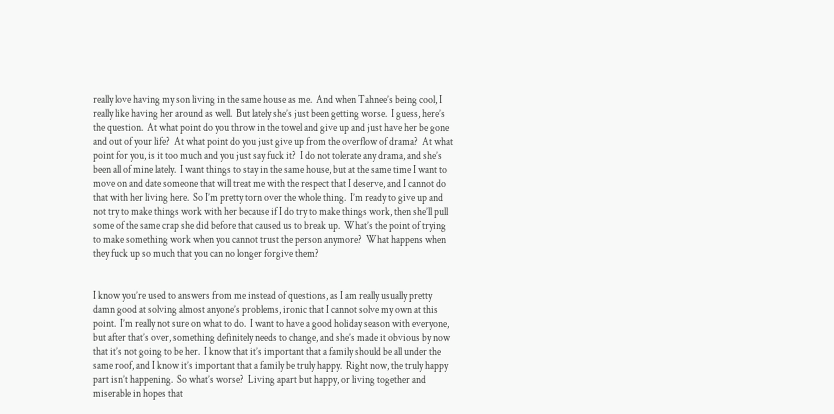really love having my son living in the same house as me.  And when Tahnee’s being cool, I really like having her around as well.  But lately she’s just been getting worse.  I guess, here’s the question.  At what point do you throw in the towel and give up and just have her be gone and out of your life?  At what point do you just give up from the overflow of drama?  At what point for you, is it too much and you just say fuck it?  I do not tolerate any drama, and she’s been all of mine lately.  I want things to stay in the same house, but at the same time I want to move on and date someone that will treat me with the respect that I deserve, and I cannot do that with her living here.  So I’m pretty torn over the whole thing.  I’m ready to give up and not try to make things work with her because if I do try to make things work, then she’ll pull some of the same crap she did before that caused us to break up.  What’s the point of trying to make something work when you cannot trust the person anymore?  What happens when they fuck up so much that you can no longer forgive them?


I know you’re used to answers from me instead of questions, as I am really usually pretty damn good at solving almost anyone’s problems, ironic that I cannot solve my own at this point.  I’m really not sure on what to do.  I want to have a good holiday season with everyone, but after that’s over, something definitely needs to change, and she’s made it obvious by now that it’s not going to be her.  I know that it’s important that a family should be all under the same roof, and I know it’s important that a family be truly happy.  Right now, the truly happy part isn’t happening.  So what’s worse?  Living apart but happy, or living together and miserable in hopes that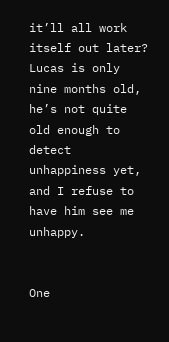it’ll all work itself out later?  Lucas is only nine months old, he’s not quite old enough to detect unhappiness yet, and I refuse to have him see me unhappy.


One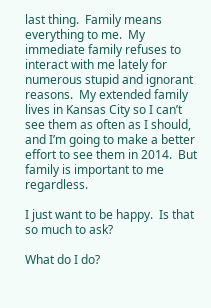last thing.  Family means everything to me.  My immediate family refuses to interact with me lately for numerous stupid and ignorant reasons.  My extended family lives in Kansas City so I can’t see them as often as I should, and I’m going to make a better effort to see them in 2014.  But family is important to me regardless.

I just want to be happy.  Is that so much to ask?

What do I do?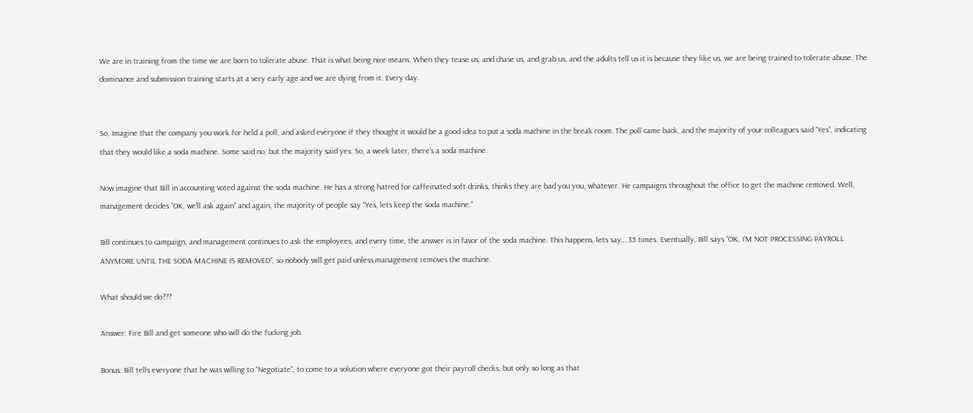We are in training from the time we are born to tolerate abuse. That is what being nice means. When they tease us, and chase us, and grab us, and the adults tell us it is because they like us, we are being trained to tolerate abuse. The dominance and submission training starts at a very early age and we are dying from it. Every day.


So, Imagine that the company you work for held a poll, and asked everyone if they thought it would be a good idea to put a soda machine in the break room. The poll came back, and the majority of your colleagues said “Yes”, indicating that they would like a soda machine. Some said no, but the majority said yes. So, a week later, there’s a soda machine.

Now imagine that Bill in accounting voted against the soda machine. He has a strong hatred for caffeinated soft drinks, thinks they are bad you you, whatever. He campaigns throughout the office to get the machine removed. Well, management decides “OK, we’ll ask again” and again, the majority of people say “Yes, lets keep the soda machine.”

Bill continues to campaign, and management continues to ask the employees, and every time, the answer is in favor of the soda machine. This happens, lets say… 35 times. Eventually, Bill says “OK, I’M NOT PROCESSING PAYROLL ANYMORE UNTIL THE SODA MACHINE IS REMOVED”, so nobody will get paid unless management removes the machine.

What should we do???

Answer: Fire Bill and get someone who will do the fucking job.

Bonus: Bill tells everyone that he was willing to “Negotiate”, to come to a solution where everyone got their payroll checks, but only so long as that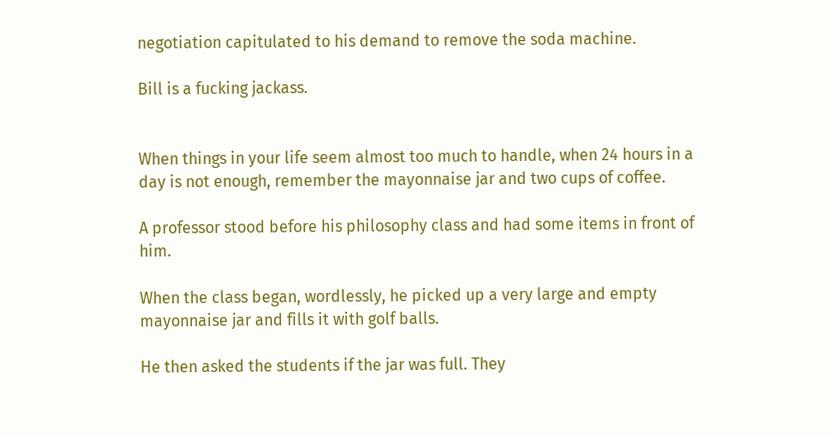negotiation capitulated to his demand to remove the soda machine.

Bill is a fucking jackass.


When things in your life seem almost too much to handle, when 24 hours in a day is not enough, remember the mayonnaise jar and two cups of coffee.

A professor stood before his philosophy class and had some items in front of him.

When the class began, wordlessly, he picked up a very large and empty mayonnaise jar and fills it with golf balls.

He then asked the students if the jar was full. They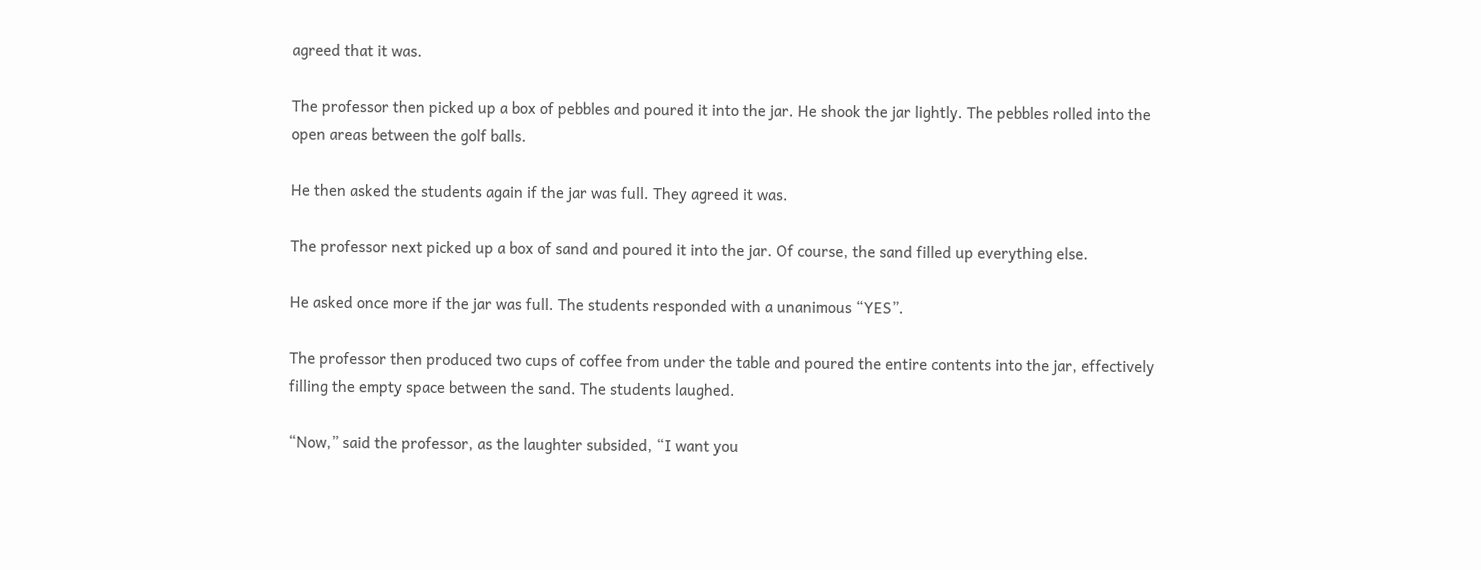agreed that it was.

The professor then picked up a box of pebbles and poured it into the jar. He shook the jar lightly. The pebbles rolled into the open areas between the golf balls.

He then asked the students again if the jar was full. They agreed it was.

The professor next picked up a box of sand and poured it into the jar. Of course, the sand filled up everything else.

He asked once more if the jar was full. The students responded with a unanimous “YES”.

The professor then produced two cups of coffee from under the table and poured the entire contents into the jar, effectively filling the empty space between the sand. The students laughed.

“Now,” said the professor, as the laughter subsided, “I want you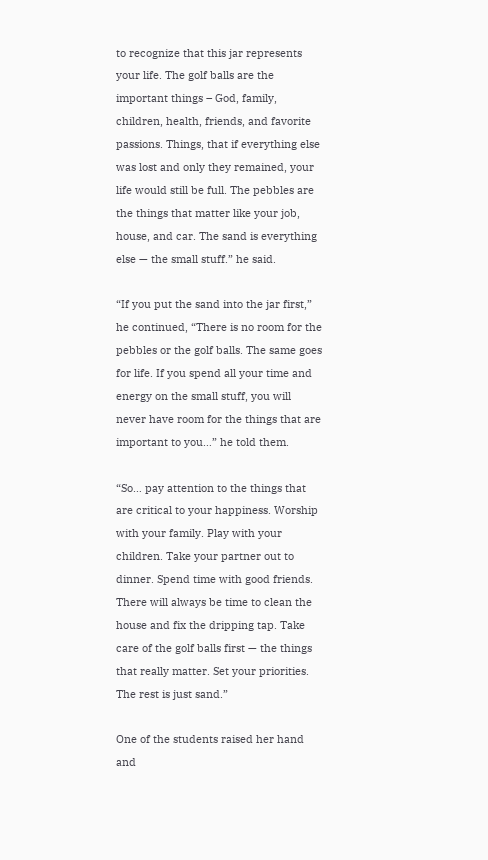to recognize that this jar represents your life. The golf balls are the important things – God, family,
children, health, friends, and favorite passions. Things, that if everything else was lost and only they remained, your life would still be full. The pebbles are the things that matter like your job, house, and car. The sand is everything else — the small stuff.” he said.

“If you put the sand into the jar first,” he continued, “There is no room for the pebbles or the golf balls. The same goes for life. If you spend all your time and energy on the small stuff, you will never have room for the things that are
important to you…” he told them.

“So… pay attention to the things that are critical to your happiness. Worship with your family. Play with your children. Take your partner out to dinner. Spend time with good friends. There will always be time to clean the house and fix the dripping tap. Take care of the golf balls first — the things that really matter. Set your priorities. The rest is just sand.”

One of the students raised her hand and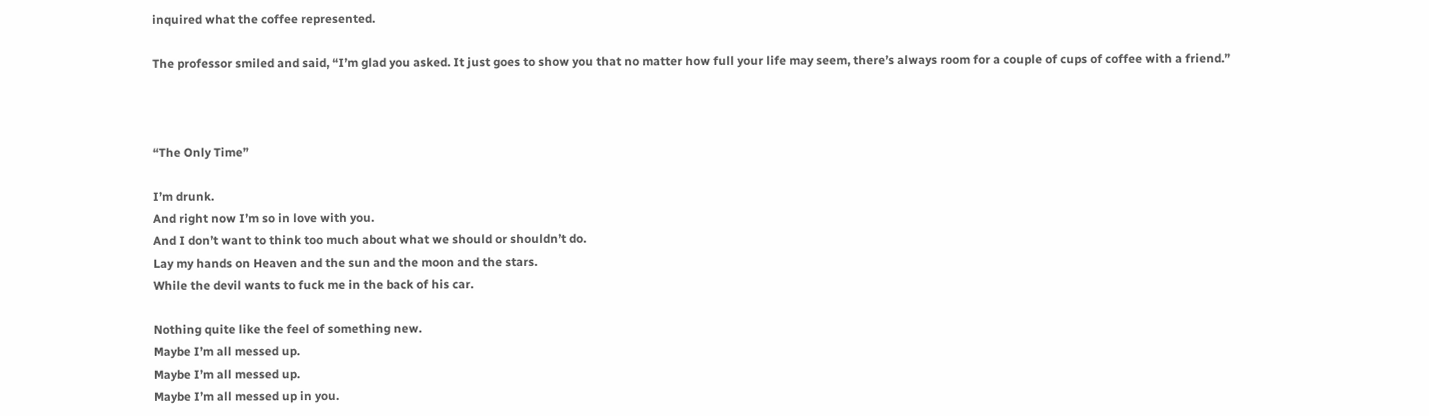inquired what the coffee represented.

The professor smiled and said, “I’m glad you asked. It just goes to show you that no matter how full your life may seem, there’s always room for a couple of cups of coffee with a friend.”



“The Only Time”

I’m drunk.
And right now I’m so in love with you.
And I don’t want to think too much about what we should or shouldn’t do.
Lay my hands on Heaven and the sun and the moon and the stars.
While the devil wants to fuck me in the back of his car.

Nothing quite like the feel of something new.
Maybe I’m all messed up.
Maybe I’m all messed up.
Maybe I’m all messed up in you.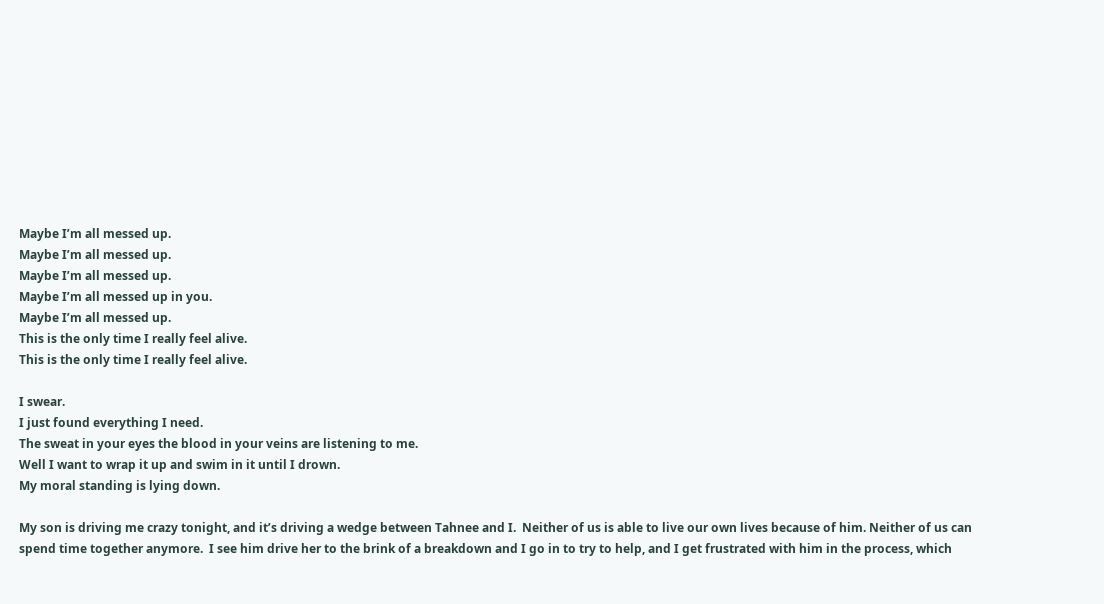Maybe I’m all messed up.
Maybe I’m all messed up.
Maybe I’m all messed up.
Maybe I’m all messed up in you.
Maybe I’m all messed up.
This is the only time I really feel alive.
This is the only time I really feel alive.

I swear.
I just found everything I need.
The sweat in your eyes the blood in your veins are listening to me.
Well I want to wrap it up and swim in it until I drown.
My moral standing is lying down.

My son is driving me crazy tonight, and it’s driving a wedge between Tahnee and I.  Neither of us is able to live our own lives because of him. Neither of us can spend time together anymore.  I see him drive her to the brink of a breakdown and I go in to try to help, and I get frustrated with him in the process, which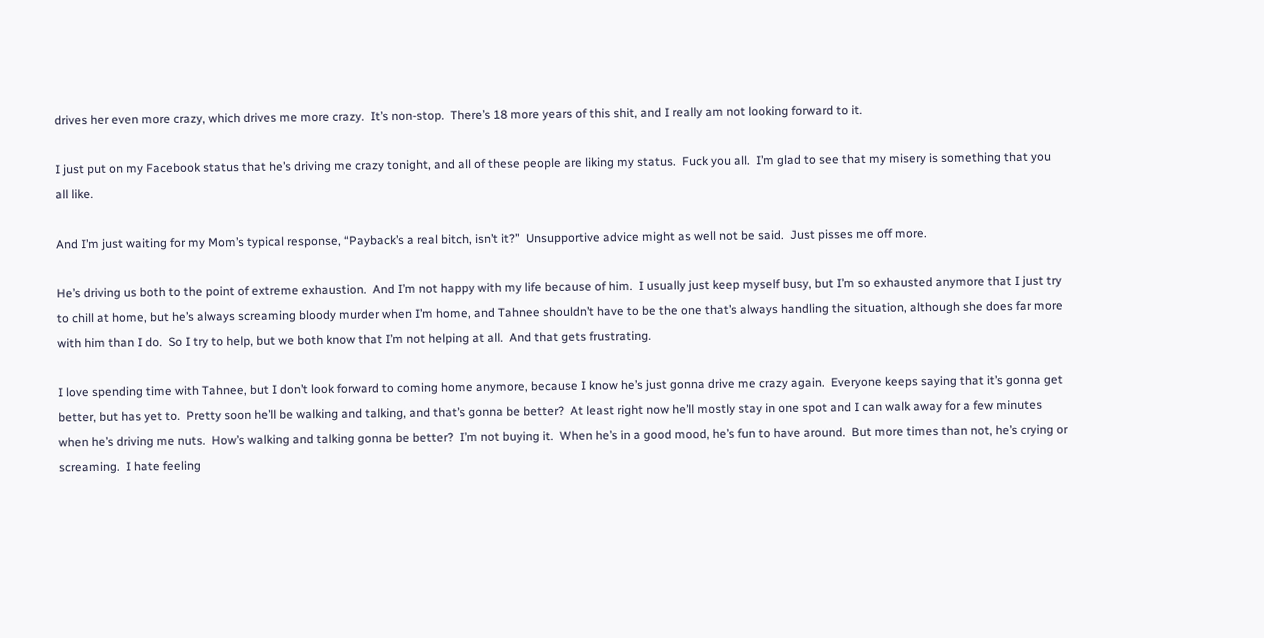drives her even more crazy, which drives me more crazy.  It’s non-stop.  There’s 18 more years of this shit, and I really am not looking forward to it.

I just put on my Facebook status that he’s driving me crazy tonight, and all of these people are liking my status.  Fuck you all.  I’m glad to see that my misery is something that you all like.

And I’m just waiting for my Mom’s typical response, “Payback’s a real bitch, isn’t it?”  Unsupportive advice might as well not be said.  Just pisses me off more.

He’s driving us both to the point of extreme exhaustion.  And I’m not happy with my life because of him.  I usually just keep myself busy, but I’m so exhausted anymore that I just try to chill at home, but he’s always screaming bloody murder when I’m home, and Tahnee shouldn’t have to be the one that’s always handling the situation, although she does far more with him than I do.  So I try to help, but we both know that I’m not helping at all.  And that gets frustrating.

I love spending time with Tahnee, but I don’t look forward to coming home anymore, because I know he’s just gonna drive me crazy again.  Everyone keeps saying that it’s gonna get better, but has yet to.  Pretty soon he’ll be walking and talking, and that’s gonna be better?  At least right now he’ll mostly stay in one spot and I can walk away for a few minutes when he’s driving me nuts.  How’s walking and talking gonna be better?  I’m not buying it.  When he’s in a good mood, he’s fun to have around.  But more times than not, he’s crying or screaming.  I hate feeling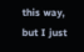this way, but I just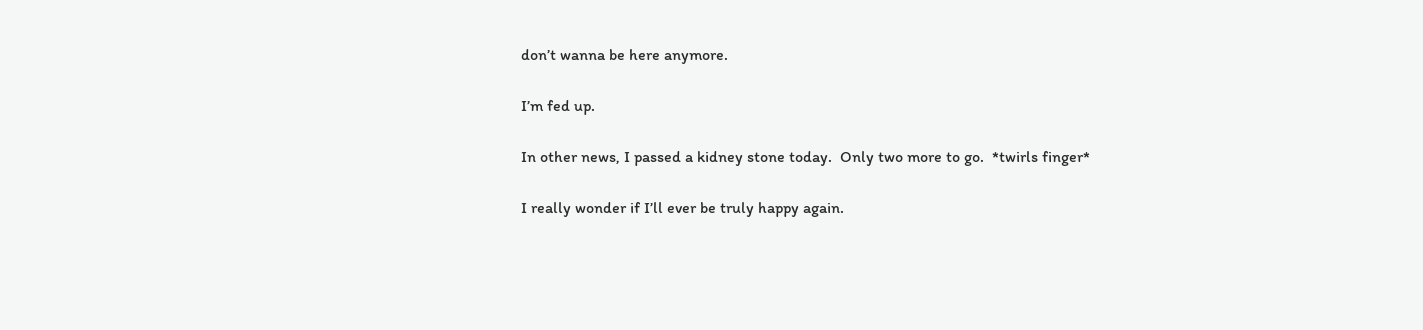don’t wanna be here anymore.

I’m fed up.

In other news, I passed a kidney stone today.  Only two more to go.  *twirls finger*

I really wonder if I’ll ever be truly happy again.